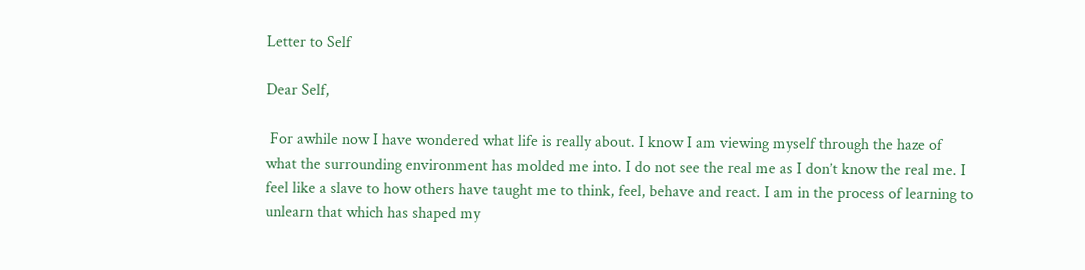Letter to Self

Dear Self,

 For awhile now I have wondered what life is really about. I know I am viewing myself through the haze of what the surrounding environment has molded me into. I do not see the real me as I don’t know the real me. I feel like a slave to how others have taught me to think, feel, behave and react. I am in the process of learning to unlearn that which has shaped my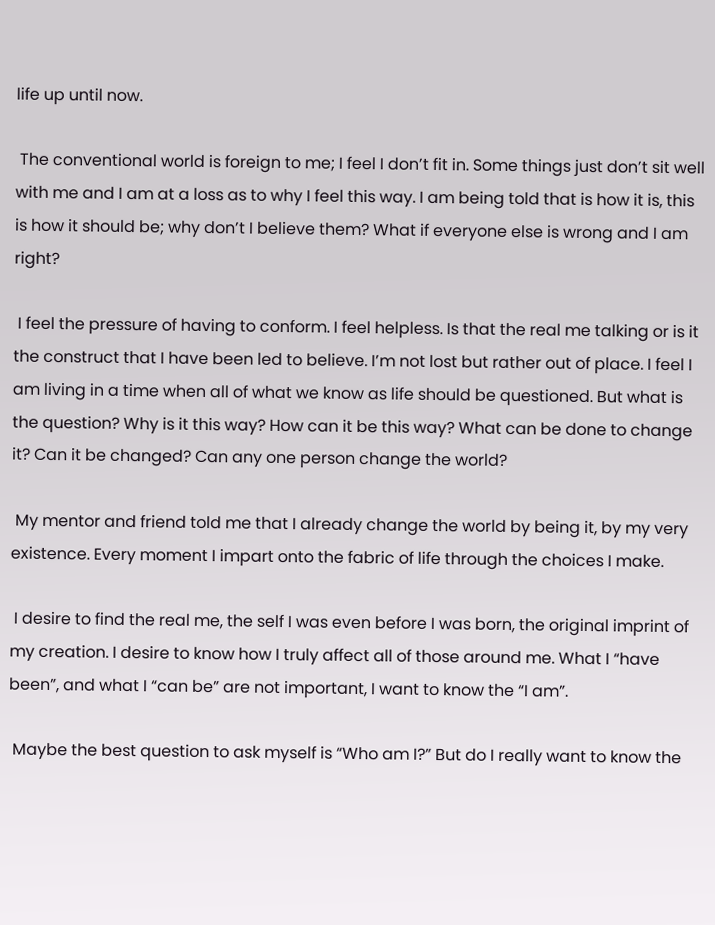life up until now.

 The conventional world is foreign to me; I feel I don’t fit in. Some things just don’t sit well with me and I am at a loss as to why I feel this way. I am being told that is how it is, this is how it should be; why don’t I believe them? What if everyone else is wrong and I am right?

 I feel the pressure of having to conform. I feel helpless. Is that the real me talking or is it the construct that I have been led to believe. I’m not lost but rather out of place. I feel I am living in a time when all of what we know as life should be questioned. But what is the question? Why is it this way? How can it be this way? What can be done to change it? Can it be changed? Can any one person change the world?

 My mentor and friend told me that I already change the world by being it, by my very existence. Every moment I impart onto the fabric of life through the choices I make.

 I desire to find the real me, the self I was even before I was born, the original imprint of my creation. I desire to know how I truly affect all of those around me. What I “have been”, and what I “can be” are not important, I want to know the “I am”.

 Maybe the best question to ask myself is “Who am I?” But do I really want to know the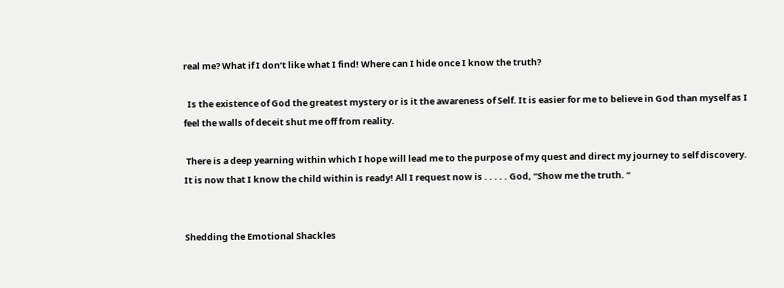real me? What if I don’t like what I find! Where can I hide once I know the truth?

  Is the existence of God the greatest mystery or is it the awareness of Self. It is easier for me to believe in God than myself as I feel the walls of deceit shut me off from reality.

 There is a deep yearning within which I hope will lead me to the purpose of my quest and direct my journey to self discovery. It is now that I know the child within is ready! All I request now is . . . . . God, “Show me the truth. “


Shedding the Emotional Shackles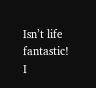Isn’t life fantastic! I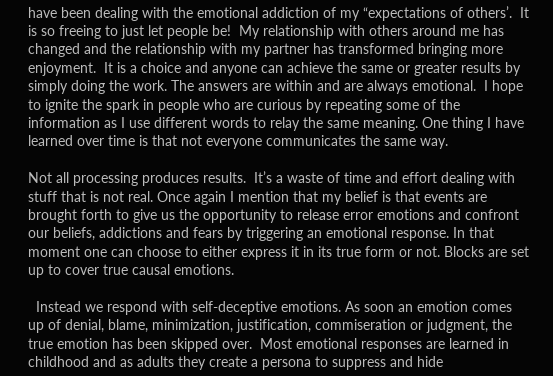have been dealing with the emotional addiction of my “expectations of others’.  It is so freeing to just let people be!  My relationship with others around me has changed and the relationship with my partner has transformed bringing more enjoyment.  It is a choice and anyone can achieve the same or greater results by simply doing the work. The answers are within and are always emotional.  I hope to ignite the spark in people who are curious by repeating some of the information as I use different words to relay the same meaning. One thing I have learned over time is that not everyone communicates the same way.

Not all processing produces results.  It’s a waste of time and effort dealing with stuff that is not real. Once again I mention that my belief is that events are brought forth to give us the opportunity to release error emotions and confront our beliefs, addictions and fears by triggering an emotional response. In that moment one can choose to either express it in its true form or not. Blocks are set up to cover true causal emotions.

  Instead we respond with self-deceptive emotions. As soon an emotion comes up of denial, blame, minimization, justification, commiseration or judgment, the true emotion has been skipped over.  Most emotional responses are learned in childhood and as adults they create a persona to suppress and hide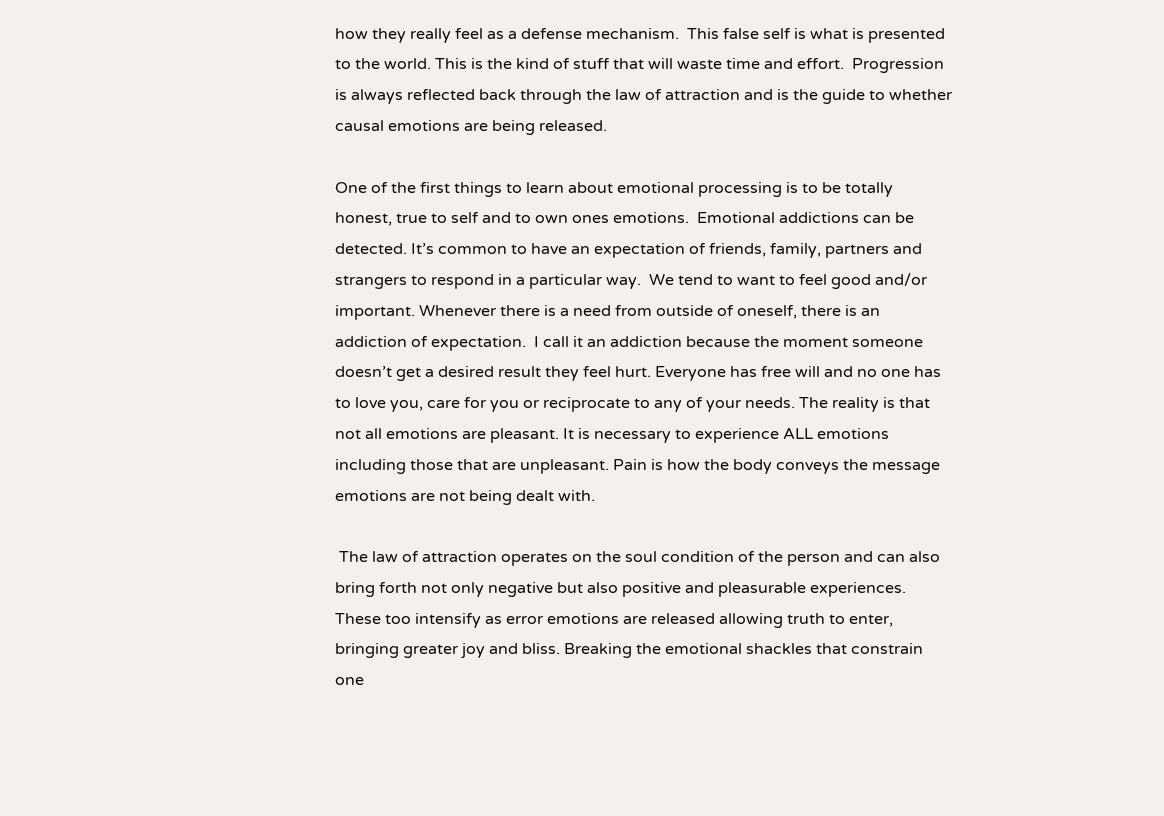how they really feel as a defense mechanism.  This false self is what is presented to the world. This is the kind of stuff that will waste time and effort.  Progression is always reflected back through the law of attraction and is the guide to whether causal emotions are being released.

One of the first things to learn about emotional processing is to be totally honest, true to self and to own ones emotions.  Emotional addictions can be detected. It’s common to have an expectation of friends, family, partners and strangers to respond in a particular way.  We tend to want to feel good and/or important. Whenever there is a need from outside of oneself, there is an addiction of expectation.  I call it an addiction because the moment someone doesn’t get a desired result they feel hurt. Everyone has free will and no one has to love you, care for you or reciprocate to any of your needs. The reality is that not all emotions are pleasant. It is necessary to experience ALL emotions including those that are unpleasant. Pain is how the body conveys the message emotions are not being dealt with.

 The law of attraction operates on the soul condition of the person and can also bring forth not only negative but also positive and pleasurable experiences. These too intensify as error emotions are released allowing truth to enter, bringing greater joy and bliss. Breaking the emotional shackles that constrain one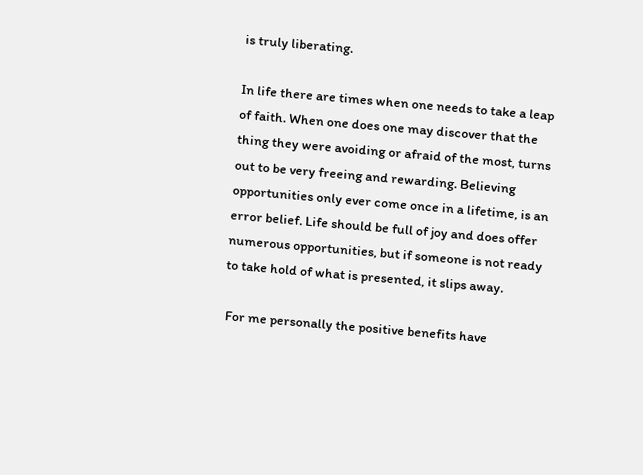is truly liberating.

In life there are times when one needs to take a leap of faith. When one does one may discover that the thing they were avoiding or afraid of the most, turns out to be very freeing and rewarding. Believing opportunities only ever come once in a lifetime, is an error belief. Life should be full of joy and does offer numerous opportunities, but if someone is not ready to take hold of what is presented, it slips away.

 For me personally the positive benefits have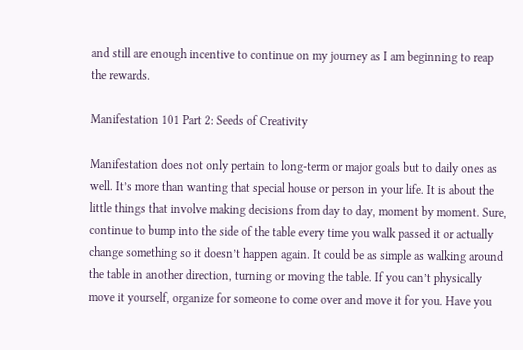and still are enough incentive to continue on my journey as I am beginning to reap the rewards.

Manifestation 101 Part 2: Seeds of Creativity

Manifestation does not only pertain to long-term or major goals but to daily ones as well. It’s more than wanting that special house or person in your life. It is about the little things that involve making decisions from day to day, moment by moment. Sure, continue to bump into the side of the table every time you walk passed it or actually change something so it doesn’t happen again. It could be as simple as walking around the table in another direction, turning or moving the table. If you can’t physically move it yourself, organize for someone to come over and move it for you. Have you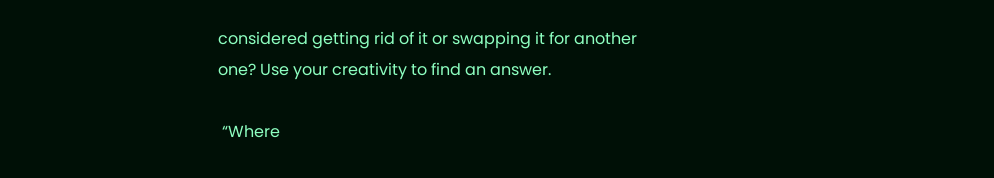considered getting rid of it or swapping it for another one? Use your creativity to find an answer.

 “Where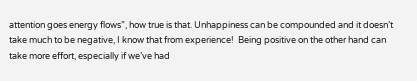attention goes energy flows”, how true is that. Unhappiness can be compounded and it doesn’t take much to be negative, I know that from experience!  Being positive on the other hand can take more effort, especially if we’ve had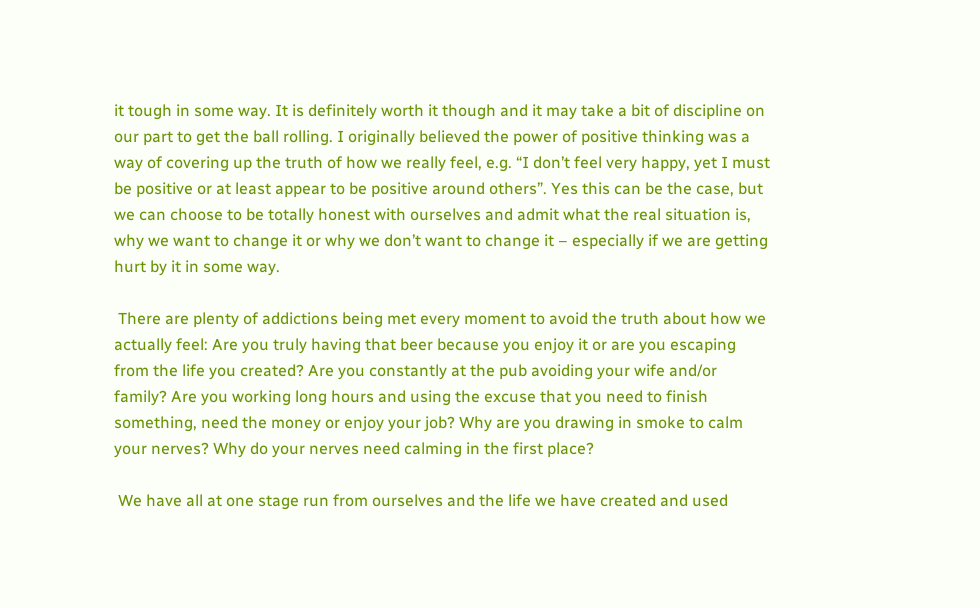it tough in some way. It is definitely worth it though and it may take a bit of discipline on our part to get the ball rolling. I originally believed the power of positive thinking was a way of covering up the truth of how we really feel, e.g. “I don’t feel very happy, yet I must be positive or at least appear to be positive around others”. Yes this can be the case, but we can choose to be totally honest with ourselves and admit what the real situation is, why we want to change it or why we don’t want to change it – especially if we are getting hurt by it in some way.

 There are plenty of addictions being met every moment to avoid the truth about how we actually feel: Are you truly having that beer because you enjoy it or are you escaping from the life you created? Are you constantly at the pub avoiding your wife and/or family? Are you working long hours and using the excuse that you need to finish something, need the money or enjoy your job? Why are you drawing in smoke to calm your nerves? Why do your nerves need calming in the first place?

 We have all at one stage run from ourselves and the life we have created and used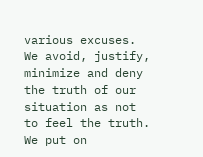various excuses. We avoid, justify, minimize and deny the truth of our situation as not to feel the truth. We put on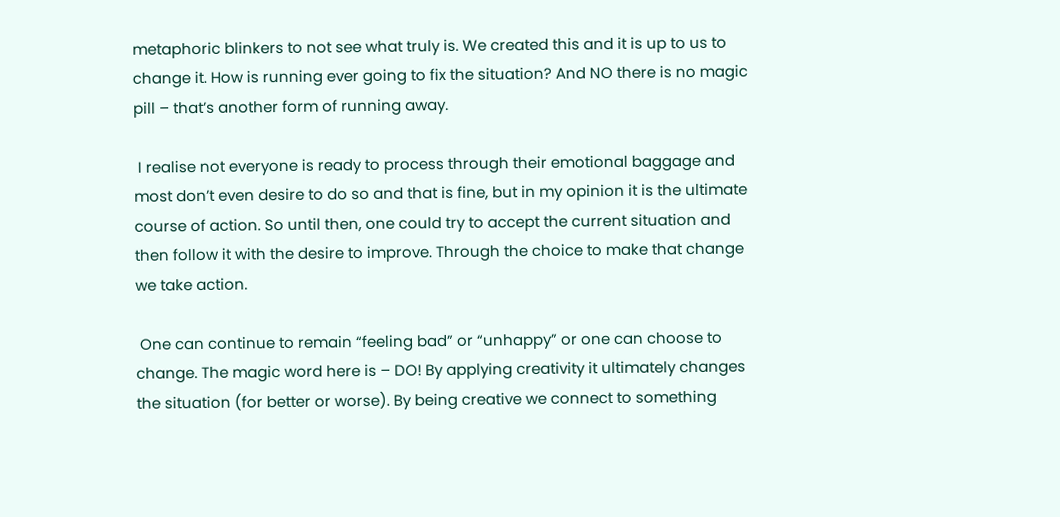metaphoric blinkers to not see what truly is. We created this and it is up to us to change it. How is running ever going to fix the situation? And NO there is no magic pill – that’s another form of running away.

 I realise not everyone is ready to process through their emotional baggage and most don’t even desire to do so and that is fine, but in my opinion it is the ultimate course of action. So until then, one could try to accept the current situation and then follow it with the desire to improve. Through the choice to make that change we take action.

 One can continue to remain “feeling bad” or “unhappy” or one can choose to change. The magic word here is – DO! By applying creativity it ultimately changes the situation (for better or worse). By being creative we connect to something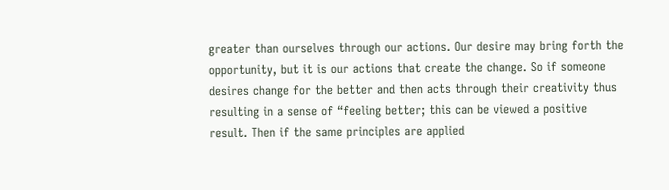greater than ourselves through our actions. Our desire may bring forth the opportunity, but it is our actions that create the change. So if someone desires change for the better and then acts through their creativity thus resulting in a sense of “feeling better; this can be viewed a positive result. Then if the same principles are applied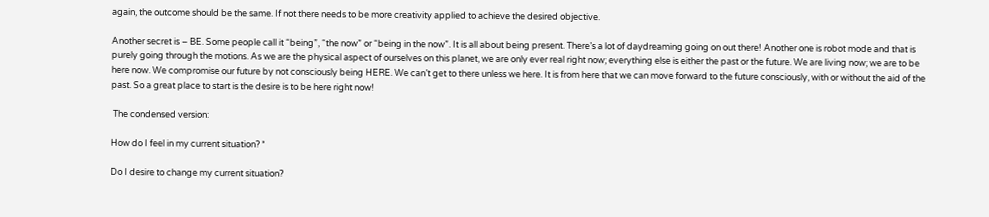again, the outcome should be the same. If not there needs to be more creativity applied to achieve the desired objective.

Another secret is – BE. Some people call it “being”, “the now” or “being in the now”. It is all about being present. There’s a lot of daydreaming going on out there! Another one is robot mode and that is purely going through the motions. As we are the physical aspect of ourselves on this planet, we are only ever real right now; everything else is either the past or the future. We are living now; we are to be here now. We compromise our future by not consciously being HERE. We can’t get to there unless we here. It is from here that we can move forward to the future consciously, with or without the aid of the past. So a great place to start is the desire is to be here right now!

 The condensed version:

How do I feel in my current situation? *

Do I desire to change my current situation?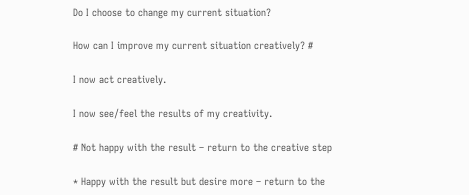Do I choose to change my current situation?

How can I improve my current situation creatively? #

I now act creatively.

I now see/feel the results of my creativity.

# Not happy with the result – return to the creative step

* Happy with the result but desire more – return to the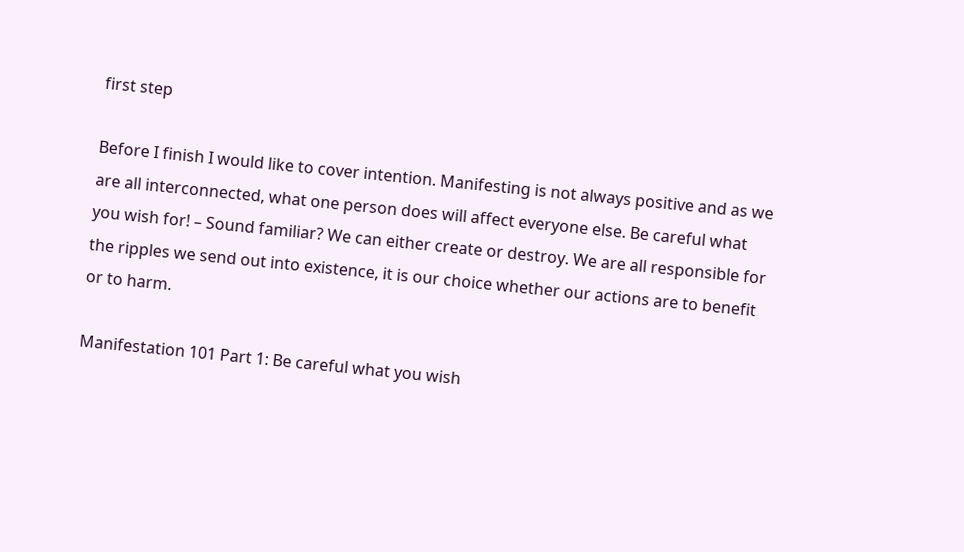first step

Before I finish I would like to cover intention. Manifesting is not always positive and as we are all interconnected, what one person does will affect everyone else. Be careful what you wish for! – Sound familiar? We can either create or destroy. We are all responsible for the ripples we send out into existence, it is our choice whether our actions are to benefit or to harm.

Manifestation 101 Part 1: Be careful what you wish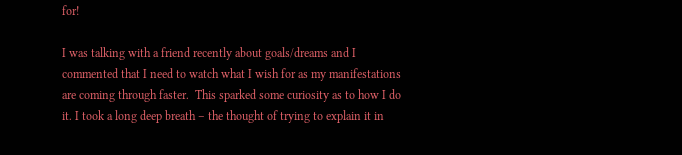for!

I was talking with a friend recently about goals/dreams and I commented that I need to watch what I wish for as my manifestations are coming through faster.  This sparked some curiosity as to how I do it. I took a long deep breath – the thought of trying to explain it in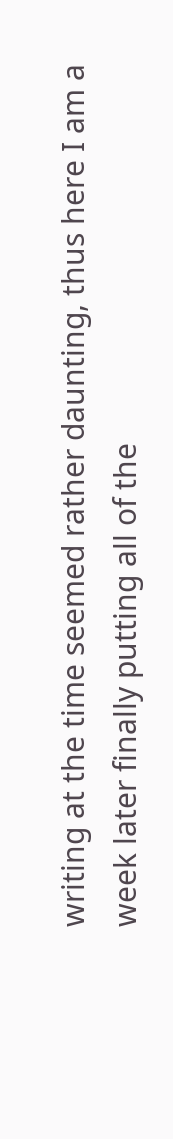writing at the time seemed rather daunting, thus here I am a week later finally putting all of the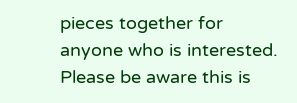pieces together for anyone who is interested. Please be aware this is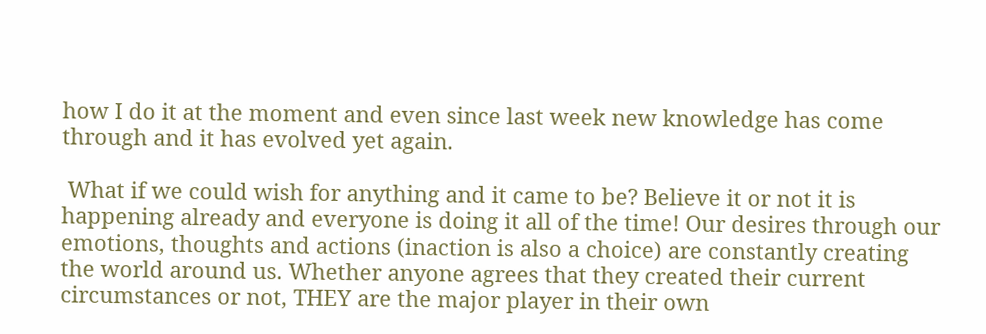how I do it at the moment and even since last week new knowledge has come through and it has evolved yet again.

 What if we could wish for anything and it came to be? Believe it or not it is happening already and everyone is doing it all of the time! Our desires through our emotions, thoughts and actions (inaction is also a choice) are constantly creating the world around us. Whether anyone agrees that they created their current circumstances or not, THEY are the major player in their own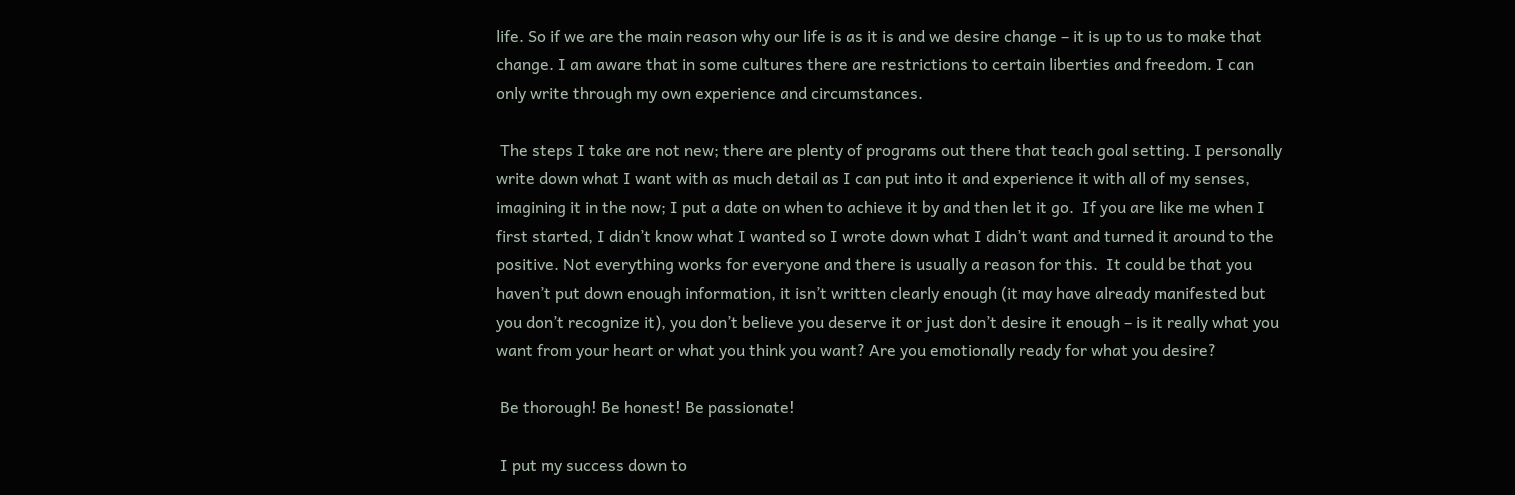life. So if we are the main reason why our life is as it is and we desire change – it is up to us to make that change. I am aware that in some cultures there are restrictions to certain liberties and freedom. I can only write through my own experience and circumstances.

 The steps I take are not new; there are plenty of programs out there that teach goal setting. I personally write down what I want with as much detail as I can put into it and experience it with all of my senses, imagining it in the now; I put a date on when to achieve it by and then let it go.  If you are like me when I first started, I didn’t know what I wanted so I wrote down what I didn’t want and turned it around to the positive. Not everything works for everyone and there is usually a reason for this.  It could be that you haven’t put down enough information, it isn’t written clearly enough (it may have already manifested but you don’t recognize it), you don’t believe you deserve it or just don’t desire it enough – is it really what you want from your heart or what you think you want? Are you emotionally ready for what you desire?

 Be thorough! Be honest! Be passionate!

 I put my success down to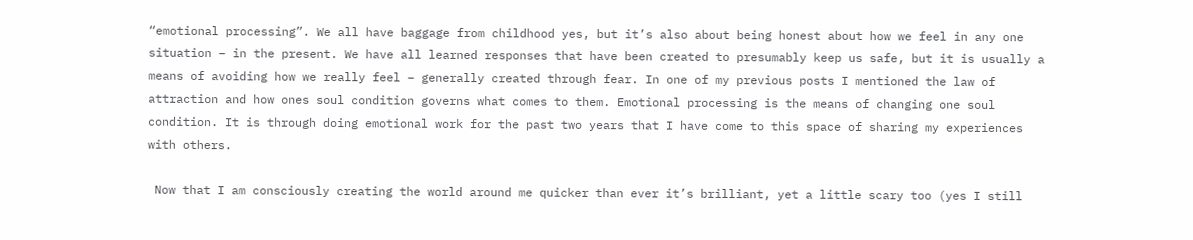“emotional processing”. We all have baggage from childhood yes, but it’s also about being honest about how we feel in any one situation – in the present. We have all learned responses that have been created to presumably keep us safe, but it is usually a means of avoiding how we really feel – generally created through fear. In one of my previous posts I mentioned the law of attraction and how ones soul condition governs what comes to them. Emotional processing is the means of changing one soul condition. It is through doing emotional work for the past two years that I have come to this space of sharing my experiences with others.

 Now that I am consciously creating the world around me quicker than ever it’s brilliant, yet a little scary too (yes I still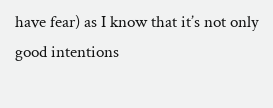have fear) as I know that it’s not only good intentions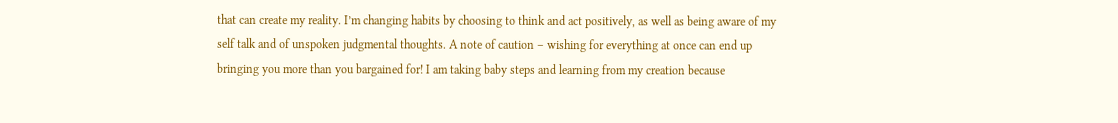that can create my reality. I’m changing habits by choosing to think and act positively, as well as being aware of my self talk and of unspoken judgmental thoughts. A note of caution – wishing for everything at once can end up bringing you more than you bargained for! I am taking baby steps and learning from my creation because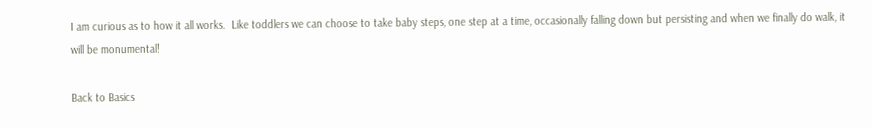I am curious as to how it all works.  Like toddlers we can choose to take baby steps, one step at a time, occasionally falling down but persisting and when we finally do walk, it will be monumental!

Back to Basics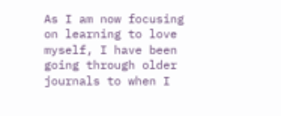As I am now focusing on learning to love myself, I have been going through older journals to when I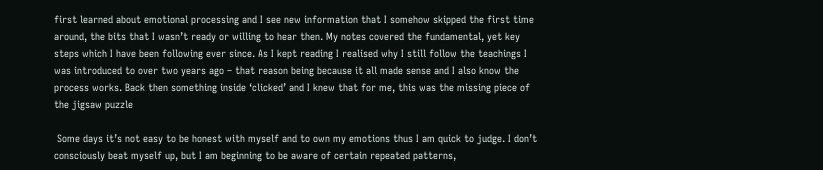first learned about emotional processing and I see new information that I somehow skipped the first time around, the bits that I wasn’t ready or willing to hear then. My notes covered the fundamental, yet key steps which I have been following ever since. As I kept reading I realised why I still follow the teachings I was introduced to over two years ago – that reason being because it all made sense and I also know the process works. Back then something inside ‘clicked’ and I knew that for me, this was the missing piece of the jigsaw puzzle

 Some days it’s not easy to be honest with myself and to own my emotions thus I am quick to judge. I don’t consciously beat myself up, but I am beginning to be aware of certain repeated patterns,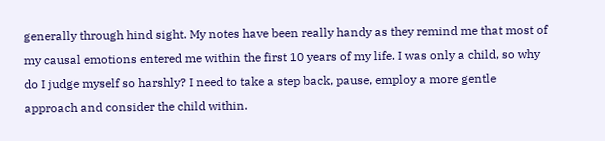generally through hind sight. My notes have been really handy as they remind me that most of my causal emotions entered me within the first 10 years of my life. I was only a child, so why do I judge myself so harshly? I need to take a step back, pause, employ a more gentle approach and consider the child within.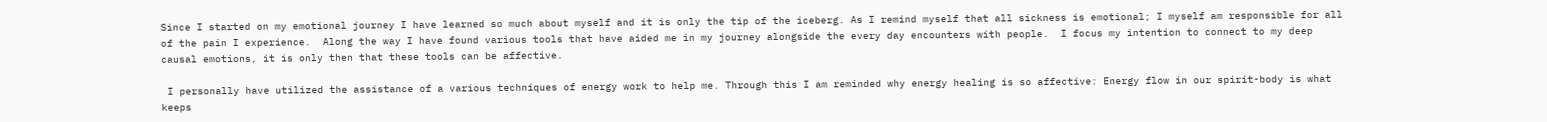Since I started on my emotional journey I have learned so much about myself and it is only the tip of the iceberg. As I remind myself that all sickness is emotional; I myself am responsible for all of the pain I experience.  Along the way I have found various tools that have aided me in my journey alongside the every day encounters with people.  I focus my intention to connect to my deep causal emotions, it is only then that these tools can be affective.

 I personally have utilized the assistance of a various techniques of energy work to help me. Through this I am reminded why energy healing is so affective: Energy flow in our spirit-body is what keeps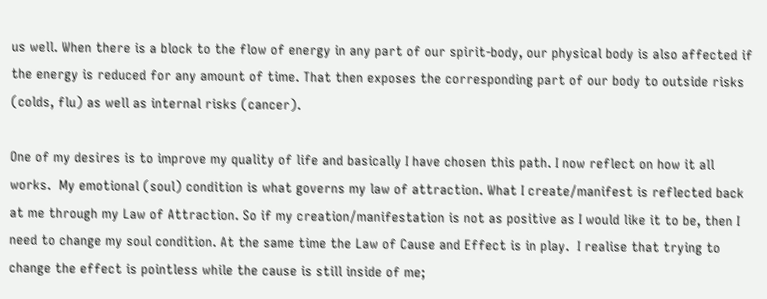us well. When there is a block to the flow of energy in any part of our spirit-body, our physical body is also affected if the energy is reduced for any amount of time. That then exposes the corresponding part of our body to outside risks (colds, flu) as well as internal risks (cancer).

One of my desires is to improve my quality of life and basically I have chosen this path. I now reflect on how it all works.  My emotional (soul) condition is what governs my law of attraction. What I create/manifest is reflected back at me through my Law of Attraction. So if my creation/manifestation is not as positive as I would like it to be, then I need to change my soul condition. At the same time the Law of Cause and Effect is in play.  I realise that trying to change the effect is pointless while the cause is still inside of me;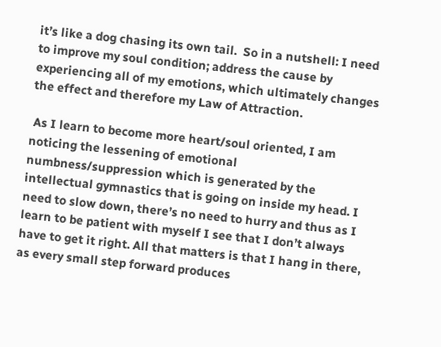it’s like a dog chasing its own tail.  So in a nutshell: I need to improve my soul condition; address the cause by experiencing all of my emotions, which ultimately changes the effect and therefore my Law of Attraction.

 As I learn to become more heart/soul oriented, I am noticing the lessening of emotional numbness/suppression which is generated by the intellectual gymnastics that is going on inside my head. I need to slow down, there’s no need to hurry and thus as I learn to be patient with myself I see that I don’t always have to get it right. All that matters is that I hang in there, as every small step forward produces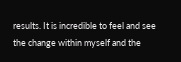results. It is incredible to feel and see the change within myself and the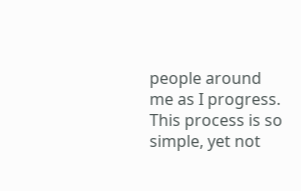people around me as I progress. This process is so simple, yet not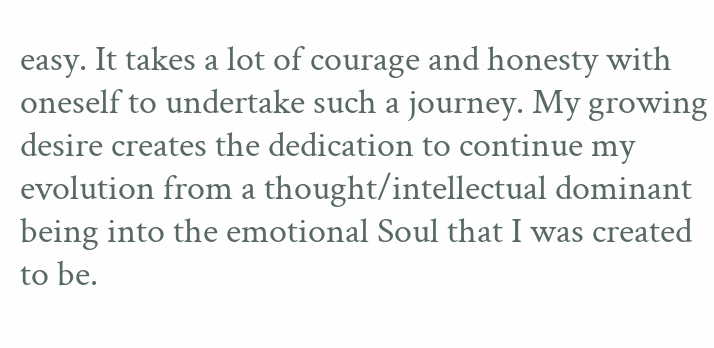easy. It takes a lot of courage and honesty with oneself to undertake such a journey. My growing desire creates the dedication to continue my evolution from a thought/intellectual dominant being into the emotional Soul that I was created to be.